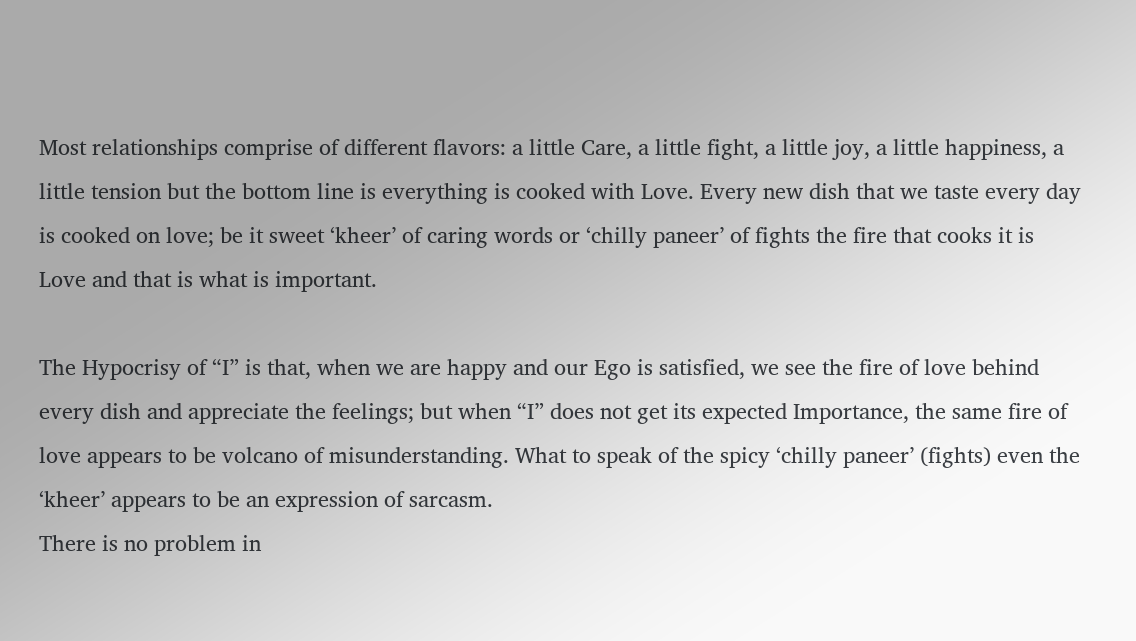Most relationships comprise of different flavors: a little Care, a little fight, a little joy, a little happiness, a little tension but the bottom line is everything is cooked with Love. Every new dish that we taste every day is cooked on love; be it sweet ‘kheer’ of caring words or ‘chilly paneer’ of fights the fire that cooks it is Love and that is what is important.

The Hypocrisy of “I” is that, when we are happy and our Ego is satisfied, we see the fire of love behind every dish and appreciate the feelings; but when “I” does not get its expected Importance, the same fire of love appears to be volcano of misunderstanding. What to speak of the spicy ‘chilly paneer’ (fights) even the ‘kheer’ appears to be an expression of sarcasm.
There is no problem in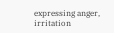expressing anger, irritation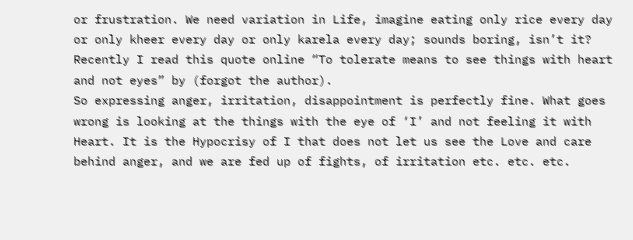or frustration. We need variation in Life, imagine eating only rice every day or only kheer every day or only karela every day; sounds boring, isn’t it? Recently I read this quote online “To tolerate means to see things with heart and not eyes” by (forgot the author).
So expressing anger, irritation, disappointment is perfectly fine. What goes wrong is looking at the things with the eye of ‘I’ and not feeling it with Heart. It is the Hypocrisy of I that does not let us see the Love and care behind anger, and we are fed up of fights, of irritation etc. etc. etc.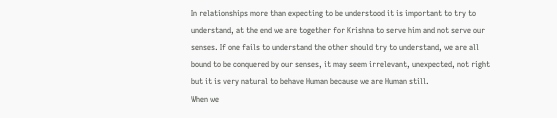In relationships more than expecting to be understood it is important to try to understand, at the end we are together for Krishna to serve him and not serve our senses. If one fails to understand the other should try to understand, we are all bound to be conquered by our senses, it may seem irrelevant, unexpected, not right but it is very natural to behave Human because we are Human still.
When we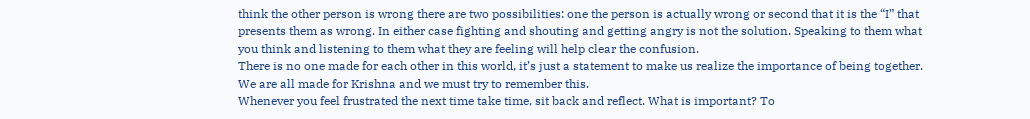think the other person is wrong there are two possibilities: one the person is actually wrong or second that it is the “I” that presents them as wrong. In either case fighting and shouting and getting angry is not the solution. Speaking to them what you think and listening to them what they are feeling will help clear the confusion.
There is no one made for each other in this world, it’s just a statement to make us realize the importance of being together. We are all made for Krishna and we must try to remember this.
Whenever you feel frustrated the next time take time, sit back and reflect. What is important? To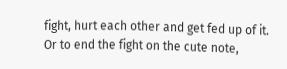fight, hurt each other and get fed up of it. Or to end the fight on the cute note,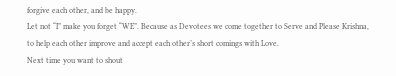forgive each other, and be happy.
Let not “I” make you forget “WE”. Because as Devotees we come together to Serve and Please Krishna, to help each other improve and accept each other’s short comings with Love.
Next time you want to shout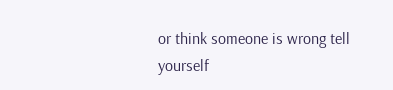or think someone is wrong tell yourself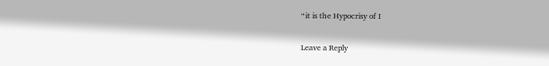“it is the Hypocrisy of I

Leave a Reply